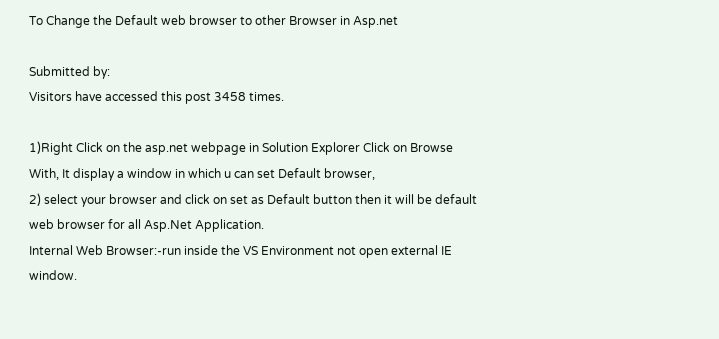To Change the Default web browser to other Browser in Asp.net

Submitted by:
Visitors have accessed this post 3458 times.

1)Right Click on the asp.net webpage in Solution Explorer Click on Browse With, It display a window in which u can set Default browser,
2) select your browser and click on set as Default button then it will be default web browser for all Asp.Net Application.
Internal Web Browser:-run inside the VS Environment not open external IE window.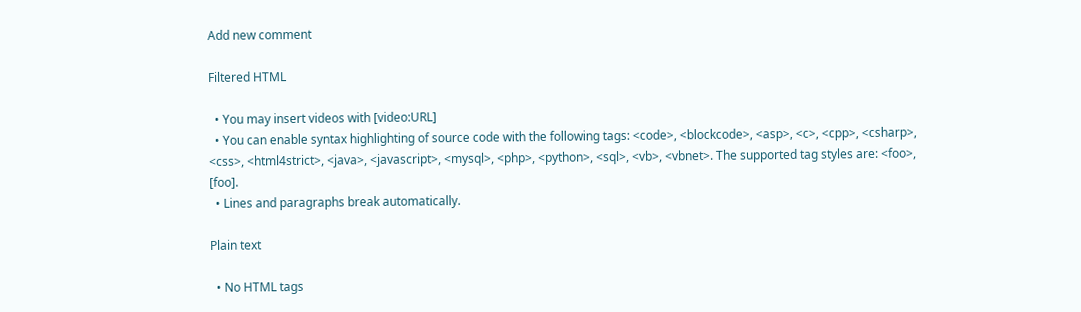Add new comment

Filtered HTML

  • You may insert videos with [video:URL]
  • You can enable syntax highlighting of source code with the following tags: <code>, <blockcode>, <asp>, <c>, <cpp>, <csharp>, <css>, <html4strict>, <java>, <javascript>, <mysql>, <php>, <python>, <sql>, <vb>, <vbnet>. The supported tag styles are: <foo>, [foo].
  • Lines and paragraphs break automatically.

Plain text

  • No HTML tags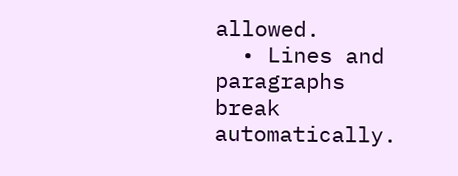allowed.
  • Lines and paragraphs break automatically.